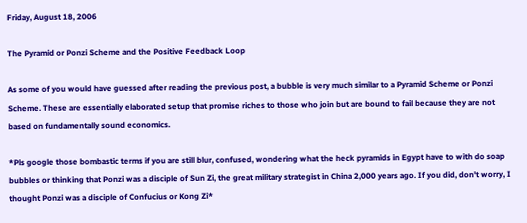Friday, August 18, 2006

The Pyramid or Ponzi Scheme and the Positive Feedback Loop

As some of you would have guessed after reading the previous post, a bubble is very much similar to a Pyramid Scheme or Ponzi Scheme. These are essentially elaborated setup that promise riches to those who join but are bound to fail because they are not based on fundamentally sound economics.

*Pls google those bombastic terms if you are still blur, confused, wondering what the heck pyramids in Egypt have to with do soap bubbles or thinking that Ponzi was a disciple of Sun Zi, the great military strategist in China 2,000 years ago. If you did, don't worry, I thought Ponzi was a disciple of Confucius or Kong Zi*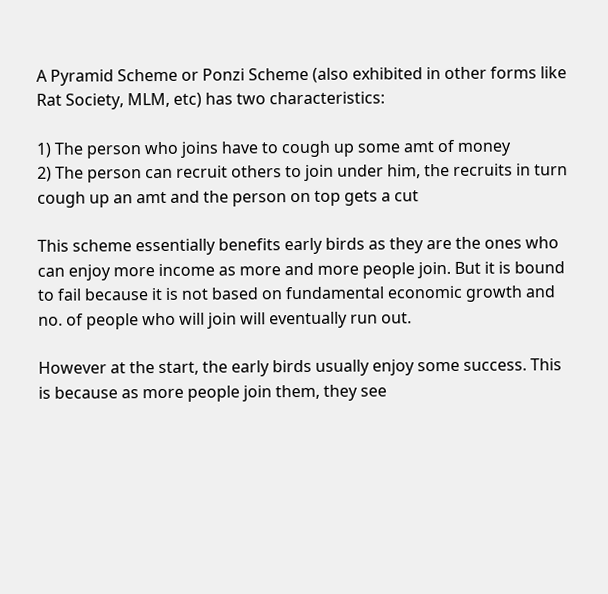A Pyramid Scheme or Ponzi Scheme (also exhibited in other forms like Rat Society, MLM, etc) has two characteristics:

1) The person who joins have to cough up some amt of money
2) The person can recruit others to join under him, the recruits in turn cough up an amt and the person on top gets a cut

This scheme essentially benefits early birds as they are the ones who can enjoy more income as more and more people join. But it is bound to fail because it is not based on fundamental economic growth and no. of people who will join will eventually run out.

However at the start, the early birds usually enjoy some success. This is because as more people join them, they see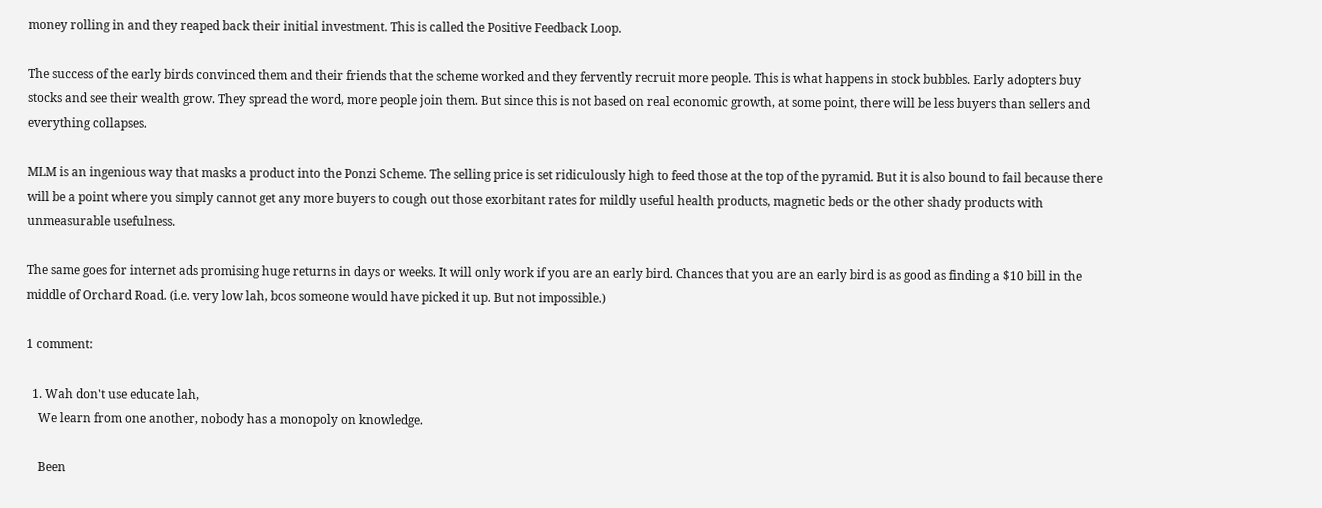money rolling in and they reaped back their initial investment. This is called the Positive Feedback Loop.

The success of the early birds convinced them and their friends that the scheme worked and they fervently recruit more people. This is what happens in stock bubbles. Early adopters buy stocks and see their wealth grow. They spread the word, more people join them. But since this is not based on real economic growth, at some point, there will be less buyers than sellers and everything collapses.

MLM is an ingenious way that masks a product into the Ponzi Scheme. The selling price is set ridiculously high to feed those at the top of the pyramid. But it is also bound to fail because there will be a point where you simply cannot get any more buyers to cough out those exorbitant rates for mildly useful health products, magnetic beds or the other shady products with unmeasurable usefulness.

The same goes for internet ads promising huge returns in days or weeks. It will only work if you are an early bird. Chances that you are an early bird is as good as finding a $10 bill in the middle of Orchard Road. (i.e. very low lah, bcos someone would have picked it up. But not impossible.)

1 comment:

  1. Wah don't use educate lah,
    We learn from one another, nobody has a monopoly on knowledge.

    Been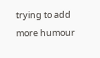trying to add more humour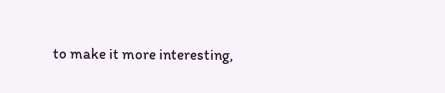to make it more interesting,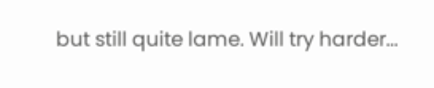but still quite lame. Will try harder...